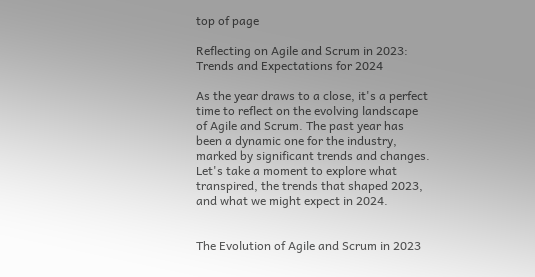top of page

Reflecting on Agile and Scrum in 2023: Trends and Expectations for 2024

As the year draws to a close, it's a perfect time to reflect on the evolving landscape of Agile and Scrum. The past year has been a dynamic one for the industry, marked by significant trends and changes. Let's take a moment to explore what transpired, the trends that shaped 2023, and what we might expect in 2024.


The Evolution of Agile and Scrum in 2023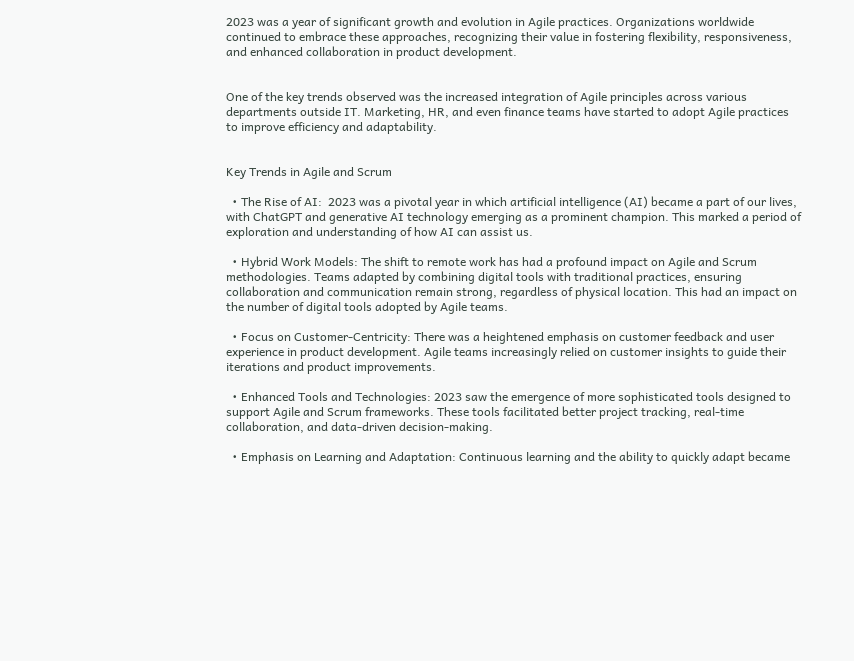2023 was a year of significant growth and evolution in Agile practices. Organizations worldwide continued to embrace these approaches, recognizing their value in fostering flexibility, responsiveness, and enhanced collaboration in product development.


One of the key trends observed was the increased integration of Agile principles across various departments outside IT. Marketing, HR, and even finance teams have started to adopt Agile practices to improve efficiency and adaptability.


Key Trends in Agile and Scrum

  • The Rise of AI:  2023 was a pivotal year in which artificial intelligence (AI) became a part of our lives, with ChatGPT and generative AI technology emerging as a prominent champion. This marked a period of exploration and understanding of how AI can assist us.

  • Hybrid Work Models: The shift to remote work has had a profound impact on Agile and Scrum methodologies. Teams adapted by combining digital tools with traditional practices, ensuring collaboration and communication remain strong, regardless of physical location. This had an impact on the number of digital tools adopted by Agile teams.

  • Focus on Customer-Centricity: There was a heightened emphasis on customer feedback and user experience in product development. Agile teams increasingly relied on customer insights to guide their iterations and product improvements.

  • Enhanced Tools and Technologies: 2023 saw the emergence of more sophisticated tools designed to support Agile and Scrum frameworks. These tools facilitated better project tracking, real-time collaboration, and data-driven decision-making.

  • Emphasis on Learning and Adaptation: Continuous learning and the ability to quickly adapt became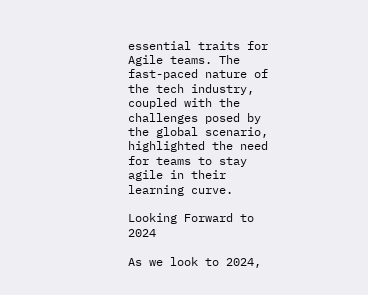essential traits for Agile teams. The fast-paced nature of the tech industry, coupled with the challenges posed by the global scenario, highlighted the need for teams to stay agile in their learning curve.

Looking Forward to 2024

As we look to 2024,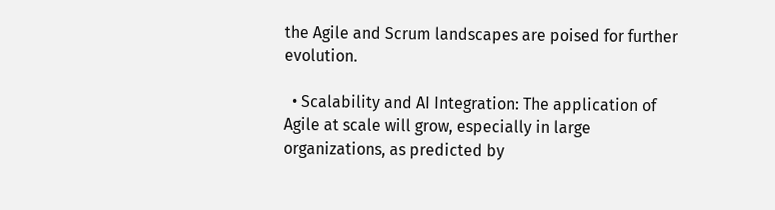the Agile and Scrum landscapes are poised for further evolution.

  • Scalability and AI Integration: The application of Agile at scale will grow, especially in large organizations, as predicted by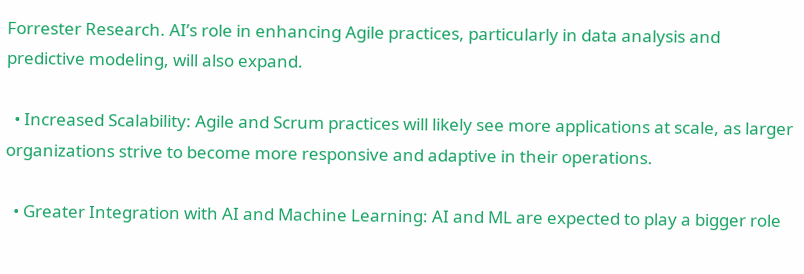Forrester Research. AI’s role in enhancing Agile practices, particularly in data analysis and predictive modeling, will also expand.

  • Increased Scalability: Agile and Scrum practices will likely see more applications at scale, as larger organizations strive to become more responsive and adaptive in their operations.

  • Greater Integration with AI and Machine Learning: AI and ML are expected to play a bigger role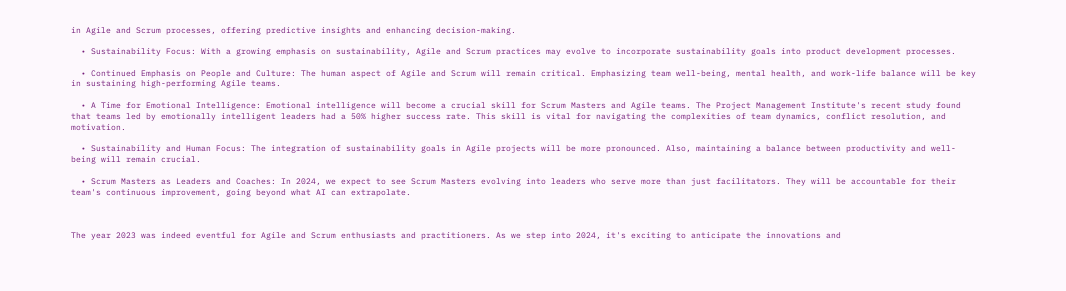in Agile and Scrum processes, offering predictive insights and enhancing decision-making.

  • Sustainability Focus: With a growing emphasis on sustainability, Agile and Scrum practices may evolve to incorporate sustainability goals into product development processes.

  • Continued Emphasis on People and Culture: The human aspect of Agile and Scrum will remain critical. Emphasizing team well-being, mental health, and work-life balance will be key in sustaining high-performing Agile teams.

  • A Time for Emotional Intelligence: Emotional intelligence will become a crucial skill for Scrum Masters and Agile teams. The Project Management Institute's recent study found that teams led by emotionally intelligent leaders had a 50% higher success rate. This skill is vital for navigating the complexities of team dynamics, conflict resolution, and motivation.

  • Sustainability and Human Focus: The integration of sustainability goals in Agile projects will be more pronounced. Also, maintaining a balance between productivity and well-being will remain crucial.

  • Scrum Masters as Leaders and Coaches: In 2024, we expect to see Scrum Masters evolving into leaders who serve more than just facilitators. They will be accountable for their team's continuous improvement, going beyond what AI can extrapolate.



The year 2023 was indeed eventful for Agile and Scrum enthusiasts and practitioners. As we step into 2024, it's exciting to anticipate the innovations and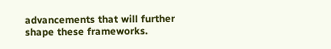advancements that will further shape these frameworks.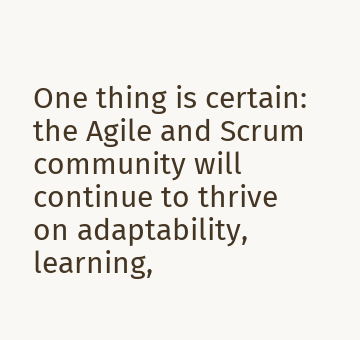One thing is certain: the Agile and Scrum community will continue to thrive on adaptability, learning,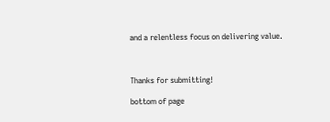and a relentless focus on delivering value.



Thanks for submitting!

bottom of page